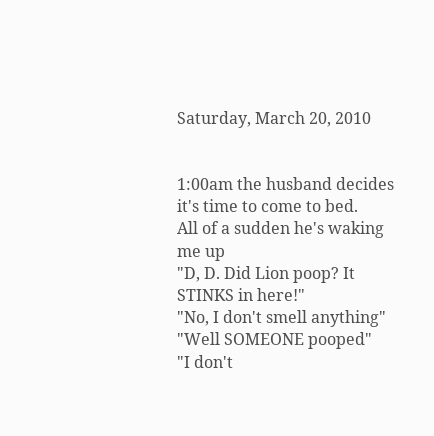Saturday, March 20, 2010


1:00am the husband decides it's time to come to bed.
All of a sudden he's waking me up
"D, D. Did Lion poop? It STINKS in here!"
"No, I don't smell anything"
"Well SOMEONE pooped"
"I don't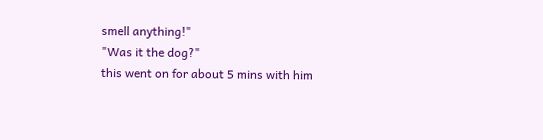smell anything!"
"Was it the dog?"
this went on for about 5 mins with him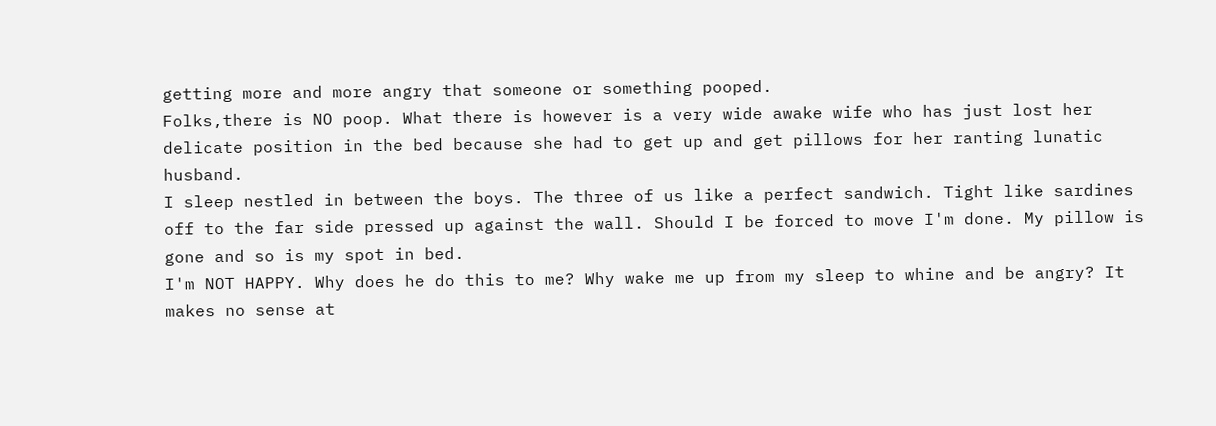getting more and more angry that someone or something pooped.
Folks,there is NO poop. What there is however is a very wide awake wife who has just lost her delicate position in the bed because she had to get up and get pillows for her ranting lunatic husband.
I sleep nestled in between the boys. The three of us like a perfect sandwich. Tight like sardines off to the far side pressed up against the wall. Should I be forced to move I'm done. My pillow is gone and so is my spot in bed.
I'm NOT HAPPY. Why does he do this to me? Why wake me up from my sleep to whine and be angry? It makes no sense at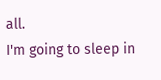all.
I'm going to sleep in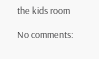the kids room

No comments: